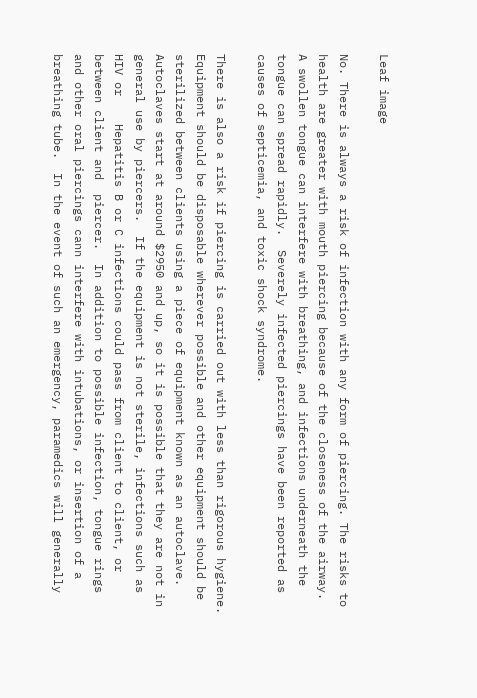Leaf image

No. There is always a risk of infection with any form of piercing. The risks to health are greater with mouth piercing because of the closeness of the airway.  A swollen tongue can interfere with breathing, and infections underneath the tongue can spread rapidly.  Severely infected piercings have been reported as causes of septicemia, and toxic shock syndrome.

There is also a risk if piercing is carried out with less than rigorous hygiene.  Equipment should be disposable wherever possible and other equipment should be sterilized between clients using a piece of equipment known as an autoclave. Autoclaves start at around $2950 and up, so it is possible that they are not in general use by piercers.  If the equipment is not sterile, infections such as HIV or    Hepatitis B or C infections could pass from client to client, or between client and  piercer.  In addition to possible infection, tongue rings and other oral piercings cann interfere with intubations, or insertion of a breathing tube.  In the event of such an emergency, paramedics will generally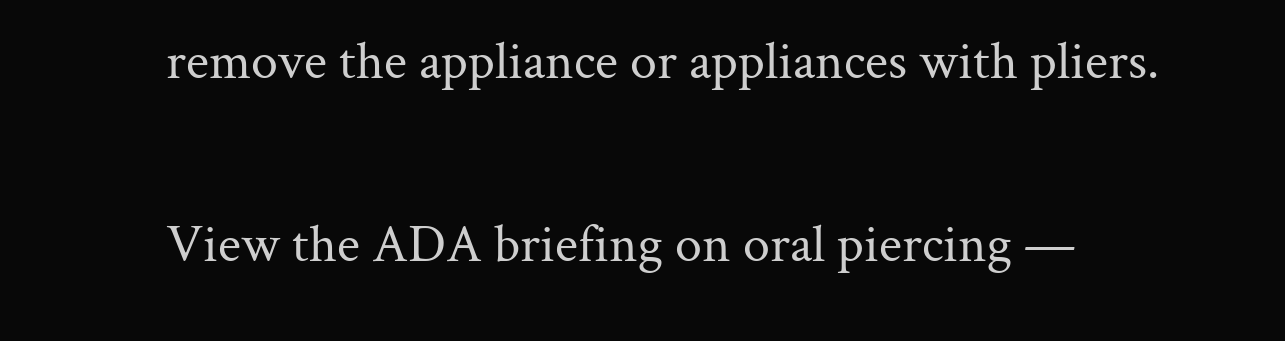remove the appliance or appliances with pliers.

View the ADA briefing on oral piercing —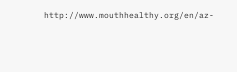http://www.mouthhealthy.org/en/az-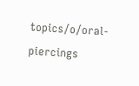topics/o/oral-piercings